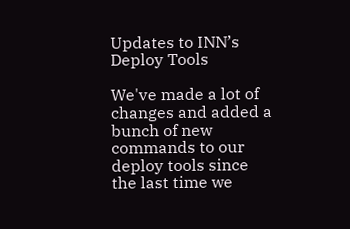Updates to INN’s Deploy Tools

We've made a lot of changes and added a bunch of new commands to our deploy tools since the last time we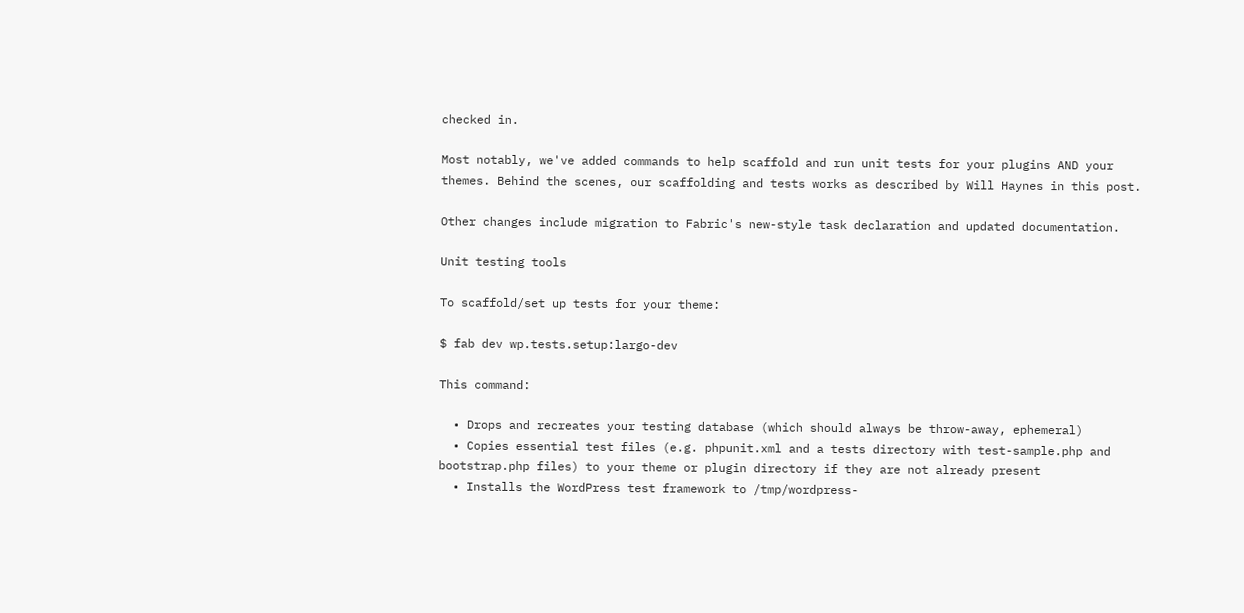checked in.

Most notably, we've added commands to help scaffold and run unit tests for your plugins AND your themes. Behind the scenes, our scaffolding and tests works as described by Will Haynes in this post.

Other changes include migration to Fabric's new-style task declaration and updated documentation.

Unit testing tools

To scaffold/set up tests for your theme:

$ fab dev wp.tests.setup:largo-dev

This command:

  • Drops and recreates your testing database (which should always be throw-away, ephemeral)
  • Copies essential test files (e.g. phpunit.xml and a tests directory with test-sample.php and bootstrap.php files) to your theme or plugin directory if they are not already present
  • Installs the WordPress test framework to /tmp/wordpress-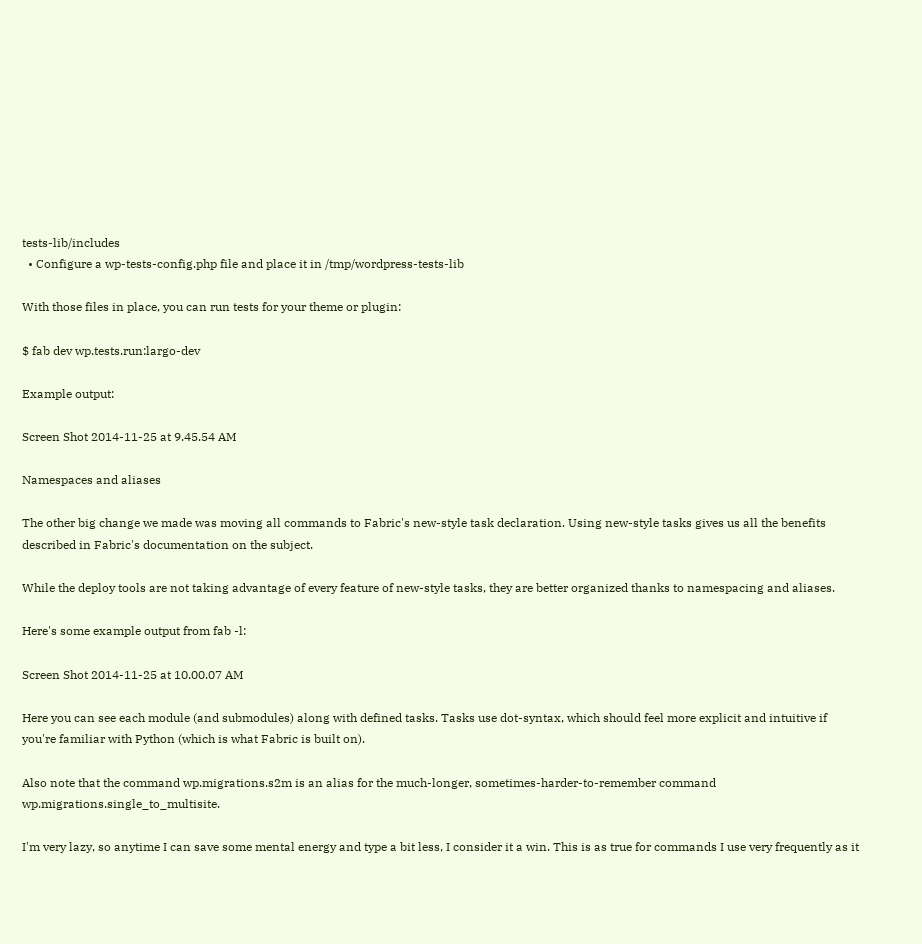tests-lib/includes
  • Configure a wp-tests-config.php file and place it in /tmp/wordpress-tests-lib

With those files in place, you can run tests for your theme or plugin:

$ fab dev wp.tests.run:largo-dev

Example output:

Screen Shot 2014-11-25 at 9.45.54 AM

Namespaces and aliases

The other big change we made was moving all commands to Fabric's new-style task declaration. Using new-style tasks gives us all the benefits described in Fabric's documentation on the subject.

While the deploy tools are not taking advantage of every feature of new-style tasks, they are better organized thanks to namespacing and aliases.

Here's some example output from fab -l:

Screen Shot 2014-11-25 at 10.00.07 AM

Here you can see each module (and submodules) along with defined tasks. Tasks use dot-syntax, which should feel more explicit and intuitive if you're familiar with Python (which is what Fabric is built on).

Also note that the command wp.migrations.s2m is an alias for the much-longer, sometimes-harder-to-remember command wp.migrations.single_to_multisite.

I'm very lazy, so anytime I can save some mental energy and type a bit less, I consider it a win. This is as true for commands I use very frequently as it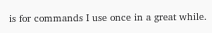is for commands I use once in a great while.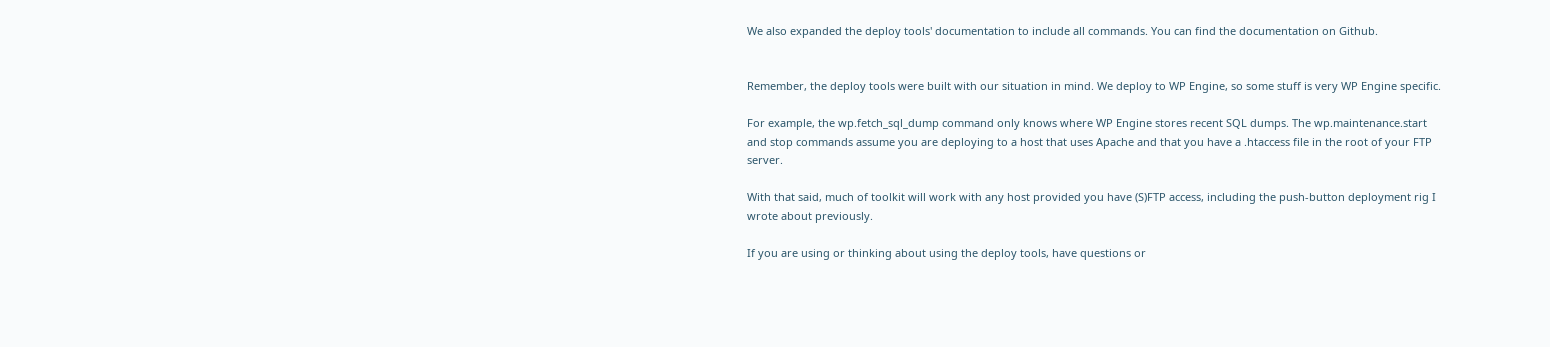We also expanded the deploy tools' documentation to include all commands. You can find the documentation on Github.


Remember, the deploy tools were built with our situation in mind. We deploy to WP Engine, so some stuff is very WP Engine specific.

For example, the wp.fetch_sql_dump command only knows where WP Engine stores recent SQL dumps. The wp.maintenance.start and stop commands assume you are deploying to a host that uses Apache and that you have a .htaccess file in the root of your FTP server.

With that said, much of toolkit will work with any host provided you have (S)FTP access, including the push-button deployment rig I wrote about previously.

If you are using or thinking about using the deploy tools, have questions or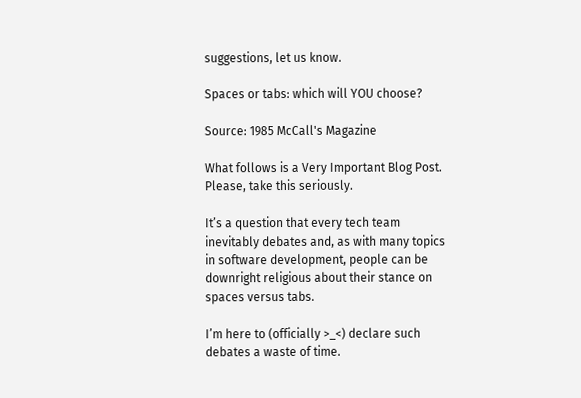suggestions, let us know.

Spaces or tabs: which will YOU choose?

Source: 1985 McCall's Magazine

What follows is a Very Important Blog Post. Please, take this seriously.

It’s a question that every tech team inevitably debates and, as with many topics in software development, people can be downright religious about their stance on spaces versus tabs.

I’m here to (officially >_<) declare such debates a waste of time.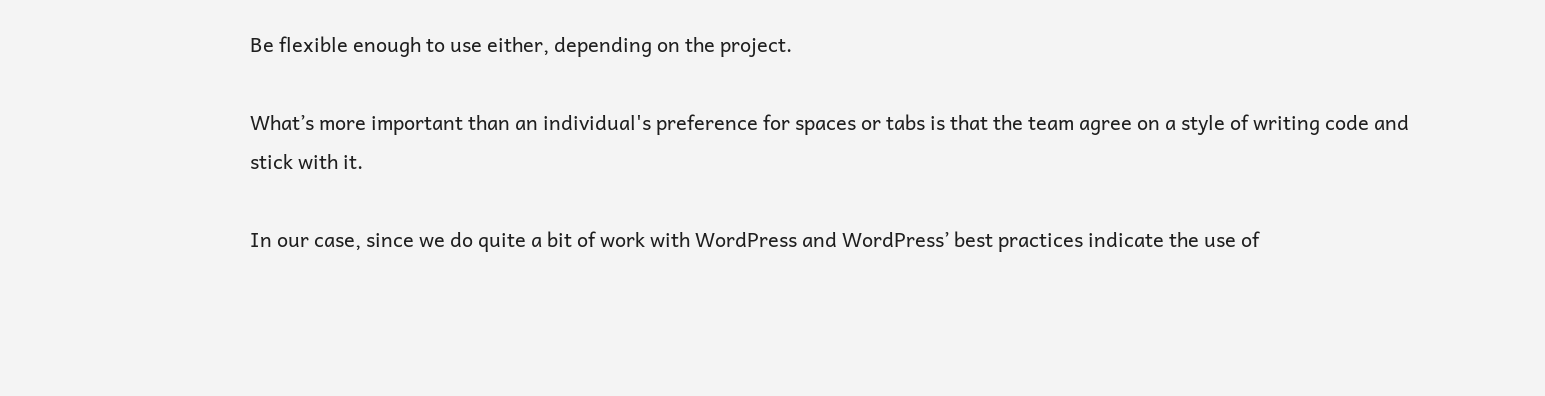Be flexible enough to use either, depending on the project.

What’s more important than an individual's preference for spaces or tabs is that the team agree on a style of writing code and stick with it.

In our case, since we do quite a bit of work with WordPress and WordPress’ best practices indicate the use of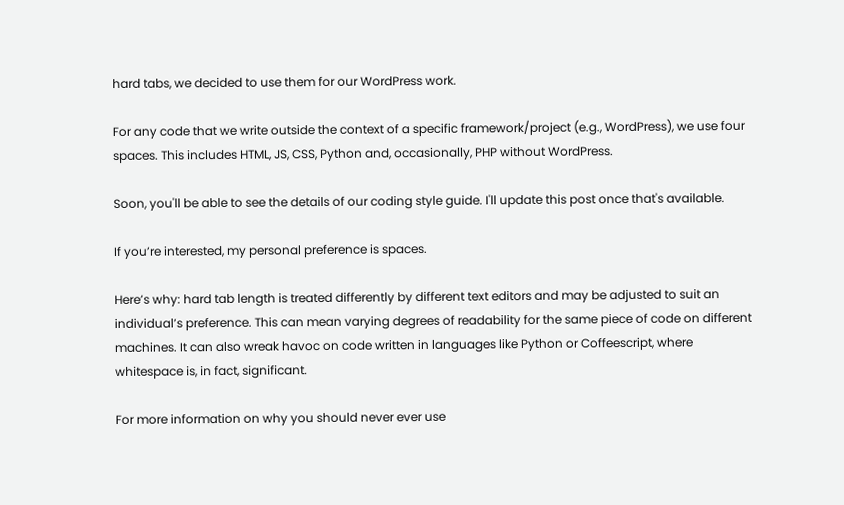hard tabs, we decided to use them for our WordPress work.

For any code that we write outside the context of a specific framework/project (e.g., WordPress), we use four spaces. This includes HTML, JS, CSS, Python and, occasionally, PHP without WordPress.

Soon, you'll be able to see the details of our coding style guide. I'll update this post once that's available.

If you’re interested, my personal preference is spaces.

Here’s why: hard tab length is treated differently by different text editors and may be adjusted to suit an individual’s preference. This can mean varying degrees of readability for the same piece of code on different machines. It can also wreak havoc on code written in languages like Python or Coffeescript, where whitespace is, in fact, significant.

For more information on why you should never ever use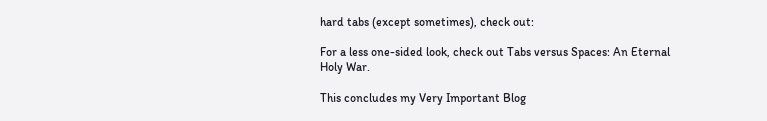hard tabs (except sometimes), check out:

For a less one-sided look, check out Tabs versus Spaces: An Eternal Holy War.

This concludes my Very Important Blog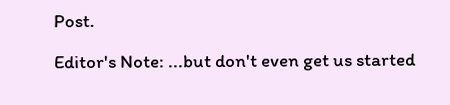Post.

Editor's Note: ...but don't even get us started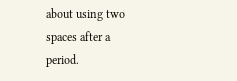about using two spaces after a period.